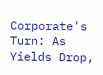Corporate's Turn: As Yields Drop,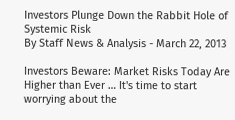Investors Plunge Down the Rabbit Hole of Systemic Risk
By Staff News & Analysis - March 22, 2013

Investors Beware: Market Risks Today Are Higher than Ever … It's time to start worrying about the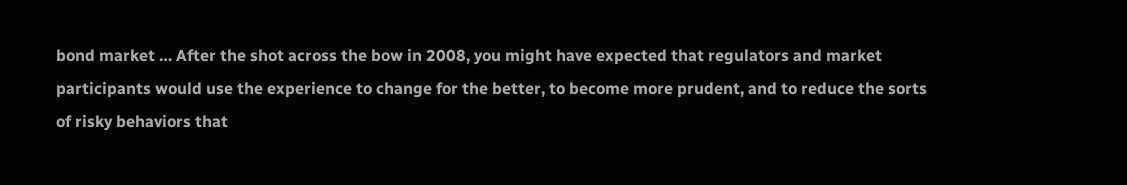bond market … After the shot across the bow in 2008, you might have expected that regulators and market participants would use the experience to change for the better, to become more prudent, and to reduce the sorts of risky behaviors that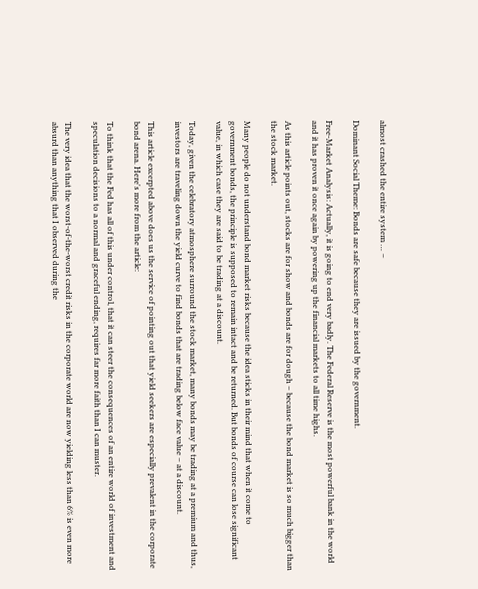almost crashed the entire system … –

Dominant Social Theme: Bonds are safe because they are issued by the government.

Free-Market Analysis: Actually, it is going to end very badly. The Federal Reserve is the most powerful bank in the world and it has proven it once again by powering up the financial markets to all time highs.

As this article points out, stocks are for show and bonds are for dough – because the bond market is so much bigger than the stock market.

Many people do not understand bond market risks because the idea sticks in their mind that when it come to government bonds, the principle is supposed to remain intact and be returned. But bonds of course can lose significant value, in which case they are said to be trading at a discount.

Today, given the celebratory atmosphere surround the stock market, many bonds may be trading at a premium and thus, investors are traveling down the yield curve to find bonds that are trading below face value – at a discount.

This article excerpted above does us the service of pointing out that yield seekers are especially prevalent in the corporate bond arena. Here's more from the article:

To think that the Fed has all of this under control, that it can steer the consequences of an entire world of investment and speculation decisions to a normal and graceful ending, requires far more faith than I can muster.

The very idea that the worst-of-the-worst credit risks in the corporate world are now yielding less than 6% is even more absurd than anything that I observed during the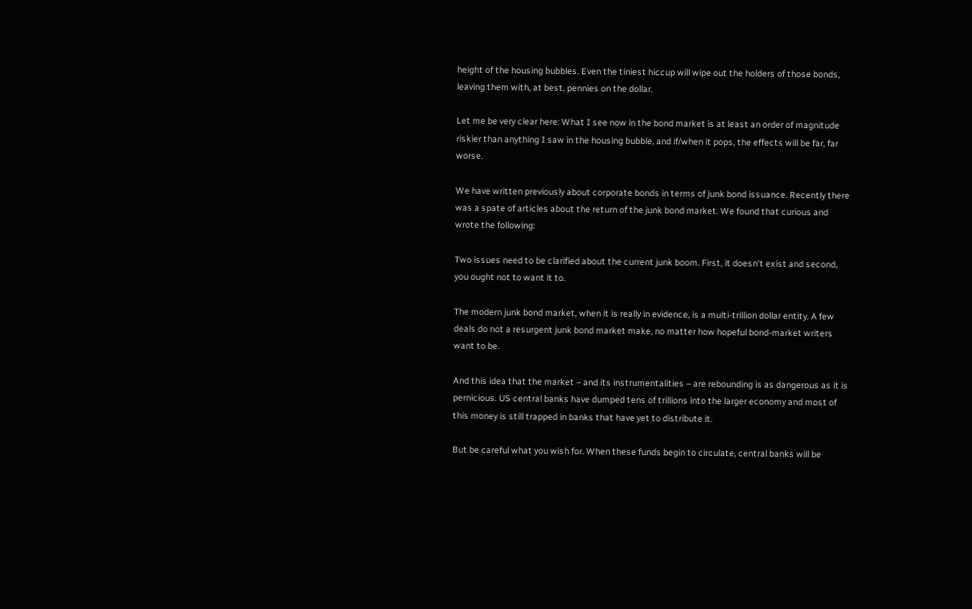height of the housing bubbles. Even the tiniest hiccup will wipe out the holders of those bonds, leaving them with, at best, pennies on the dollar.

Let me be very clear here: What I see now in the bond market is at least an order of magnitude riskier than anything I saw in the housing bubble, and if/when it pops, the effects will be far, far worse.

We have written previously about corporate bonds in terms of junk bond issuance. Recently there was a spate of articles about the return of the junk bond market. We found that curious and wrote the following:

Two issues need to be clarified about the current junk boom. First, it doesn't exist and second, you ought not to want it to.

The modern junk bond market, when it is really in evidence, is a multi-trillion dollar entity. A few deals do not a resurgent junk bond market make, no matter how hopeful bond-market writers want to be.

And this idea that the market – and its instrumentalities – are rebounding is as dangerous as it is pernicious. US central banks have dumped tens of trillions into the larger economy and most of this money is still trapped in banks that have yet to distribute it.

But be careful what you wish for. When these funds begin to circulate, central banks will be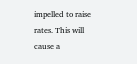impelled to raise rates. This will cause a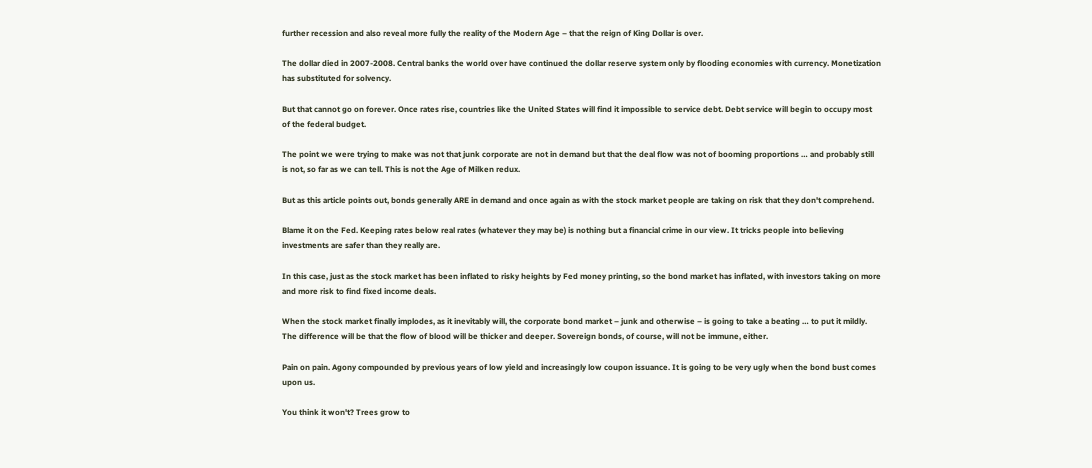further recession and also reveal more fully the reality of the Modern Age – that the reign of King Dollar is over.

The dollar died in 2007-2008. Central banks the world over have continued the dollar reserve system only by flooding economies with currency. Monetization has substituted for solvency.

But that cannot go on forever. Once rates rise, countries like the United States will find it impossible to service debt. Debt service will begin to occupy most of the federal budget.

The point we were trying to make was not that junk corporate are not in demand but that the deal flow was not of booming proportions … and probably still is not, so far as we can tell. This is not the Age of Milken redux.

But as this article points out, bonds generally ARE in demand and once again as with the stock market people are taking on risk that they don't comprehend.

Blame it on the Fed. Keeping rates below real rates (whatever they may be) is nothing but a financial crime in our view. It tricks people into believing investments are safer than they really are.

In this case, just as the stock market has been inflated to risky heights by Fed money printing, so the bond market has inflated, with investors taking on more and more risk to find fixed income deals.

When the stock market finally implodes, as it inevitably will, the corporate bond market – junk and otherwise – is going to take a beating … to put it mildly. The difference will be that the flow of blood will be thicker and deeper. Sovereign bonds, of course, will not be immune, either.

Pain on pain. Agony compounded by previous years of low yield and increasingly low coupon issuance. It is going to be very ugly when the bond bust comes upon us.

You think it won't? Trees grow to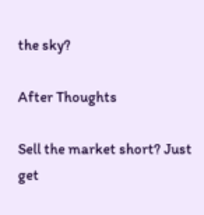the sky?

After Thoughts

Sell the market short? Just get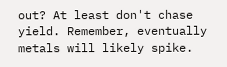out? At least don't chase yield. Remember, eventually metals will likely spike.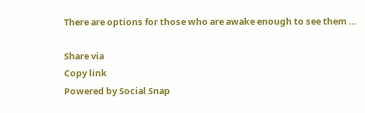There are options for those who are awake enough to see them …

Share via
Copy link
Powered by Social Snap